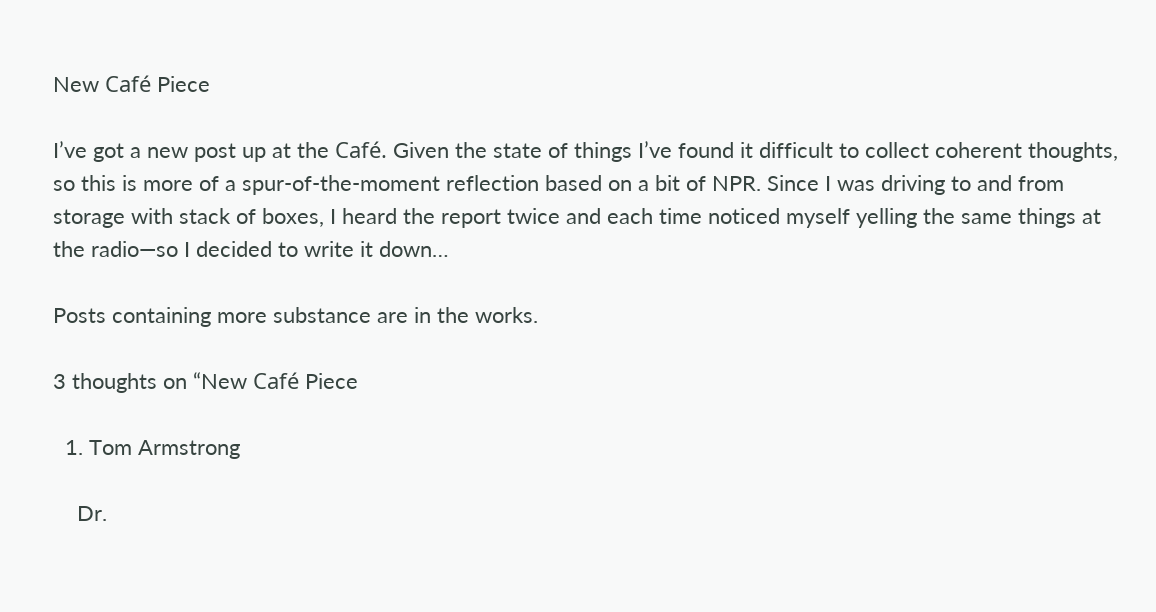New Café Piece

I’ve got a new post up at the Café. Given the state of things I’ve found it difficult to collect coherent thoughts, so this is more of a spur-of-the-moment reflection based on a bit of NPR. Since I was driving to and from storage with stack of boxes, I heard the report twice and each time noticed myself yelling the same things at the radio—so I decided to write it down…

Posts containing more substance are in the works.

3 thoughts on “New Café Piece

  1. Tom Armstrong

    Dr.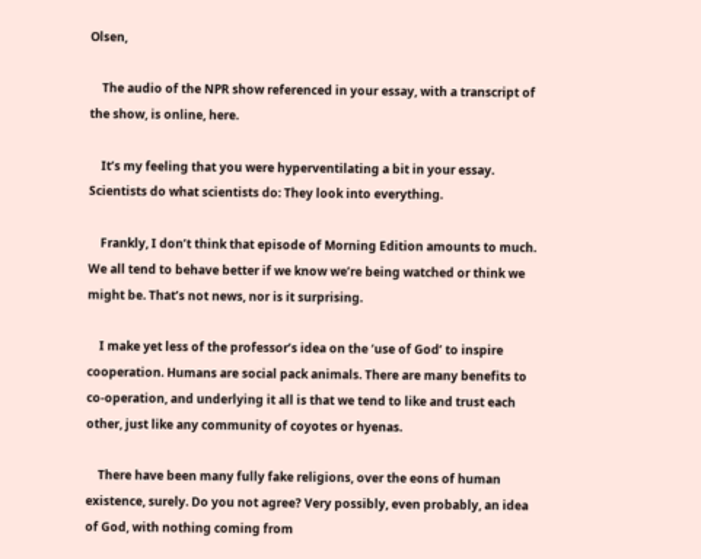Olsen,

    The audio of the NPR show referenced in your essay, with a transcript of the show, is online, here.

    It’s my feeling that you were hyperventilating a bit in your essay. Scientists do what scientists do: They look into everything.

    Frankly, I don’t think that episode of Morning Edition amounts to much. We all tend to behave better if we know we’re being watched or think we might be. That’s not news, nor is it surprising.

    I make yet less of the professor’s idea on the ‘use of God’ to inspire cooperation. Humans are social pack animals. There are many benefits to co-operation, and underlying it all is that we tend to like and trust each other, just like any community of coyotes or hyenas.

    There have been many fully fake religions, over the eons of human existence, surely. Do you not agree? Very possibly, even probably, an idea of God, with nothing coming from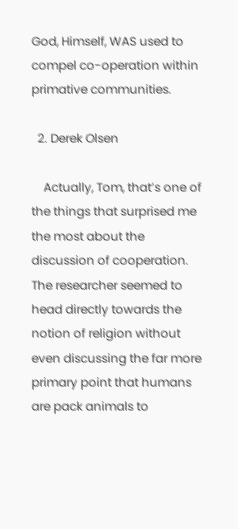God, Himself, WAS used to compel co-operation within primative communities.

  2. Derek Olsen

    Actually, Tom, that’s one of the things that surprised me the most about the discussion of cooperation. The researcher seemed to head directly towards the notion of religion without even discussing the far more primary point that humans are pack animals to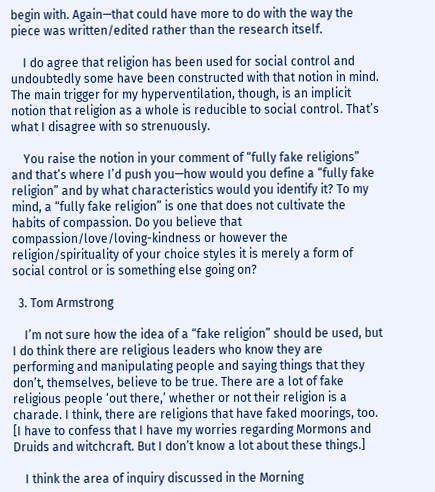begin with. Again—that could have more to do with the way the piece was written/edited rather than the research itself.

    I do agree that religion has been used for social control and undoubtedly some have been constructed with that notion in mind. The main trigger for my hyperventilation, though, is an implicit notion that religion as a whole is reducible to social control. That’s what I disagree with so strenuously.

    You raise the notion in your comment of “fully fake religions” and that’s where I’d push you—how would you define a “fully fake religion” and by what characteristics would you identify it? To my mind, a “fully fake religion” is one that does not cultivate the habits of compassion. Do you believe that compassion/love/loving-kindness or however the religion/spirituality of your choice styles it is merely a form of social control or is something else going on?

  3. Tom Armstrong

    I’m not sure how the idea of a “fake religion” should be used, but I do think there are religious leaders who know they are performing and manipulating people and saying things that they don’t, themselves, believe to be true. There are a lot of fake religious people ‘out there,’ whether or not their religion is a charade. I think, there are religions that have faked moorings, too. [I have to confess that I have my worries regarding Mormons and Druids and witchcraft. But I don’t know a lot about these things.]

    I think the area of inquiry discussed in the Morning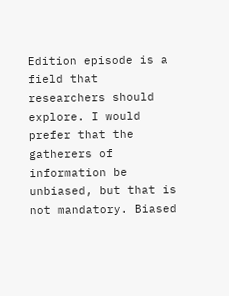Edition episode is a field that researchers should explore. I would prefer that the gatherers of information be unbiased, but that is not mandatory. Biased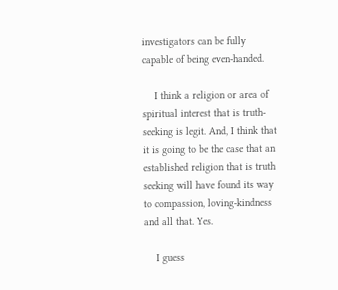investigators can be fully capable of being even-handed.

    I think a religion or area of spiritual interest that is truth-seeking is legit. And, I think that it is going to be the case that an established religion that is truth seeking will have found its way to compassion, loving-kindness and all that. Yes.

    I guess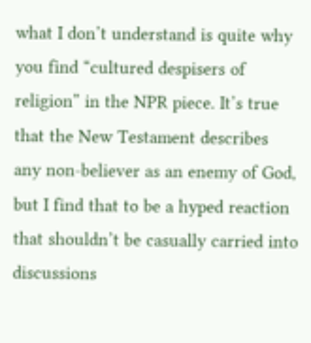what I don’t understand is quite why you find “cultured despisers of religion” in the NPR piece. It’s true that the New Testament describes any non-believer as an enemy of God, but I find that to be a hyped reaction that shouldn’t be casually carried into discussions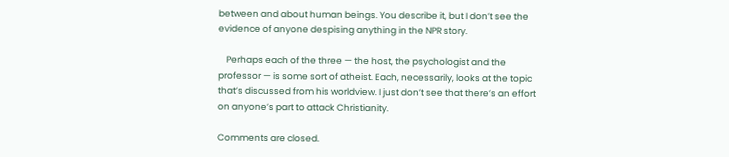between and about human beings. You describe it, but I don’t see the evidence of anyone despising anything in the NPR story.

    Perhaps each of the three — the host, the psychologist and the professor — is some sort of atheist. Each, necessarily, looks at the topic that’s discussed from his worldview. I just don’t see that there’s an effort on anyone’s part to attack Christianity.

Comments are closed.